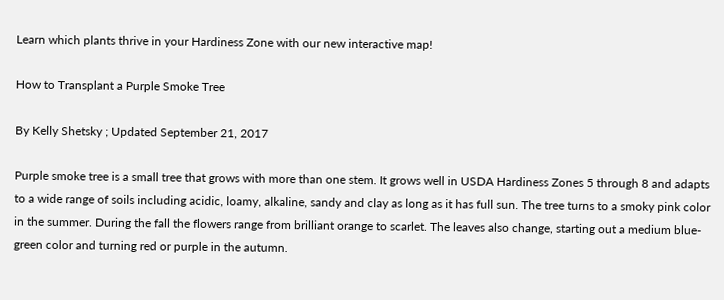Learn which plants thrive in your Hardiness Zone with our new interactive map!

How to Transplant a Purple Smoke Tree

By Kelly Shetsky ; Updated September 21, 2017

Purple smoke tree is a small tree that grows with more than one stem. It grows well in USDA Hardiness Zones 5 through 8 and adapts to a wide range of soils including acidic, loamy, alkaline, sandy and clay as long as it has full sun. The tree turns to a smoky pink color in the summer. During the fall the flowers range from brilliant orange to scarlet. The leaves also change, starting out a medium blue-green color and turning red or purple in the autumn.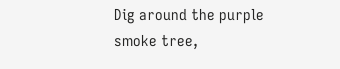Dig around the purple smoke tree,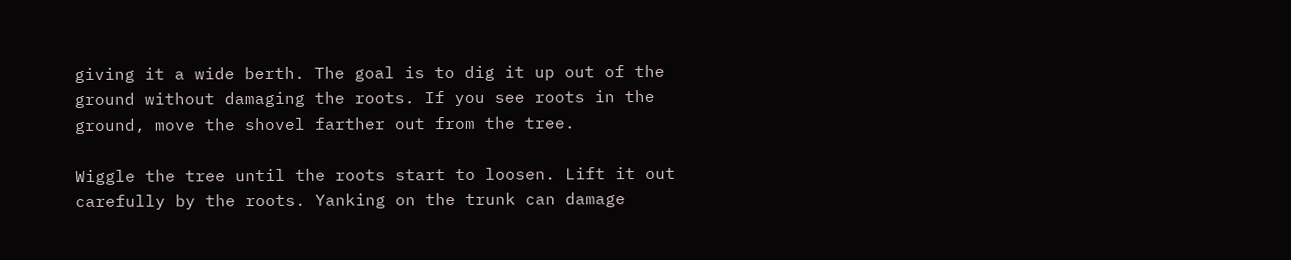giving it a wide berth. The goal is to dig it up out of the ground without damaging the roots. If you see roots in the ground, move the shovel farther out from the tree.

Wiggle the tree until the roots start to loosen. Lift it out carefully by the roots. Yanking on the trunk can damage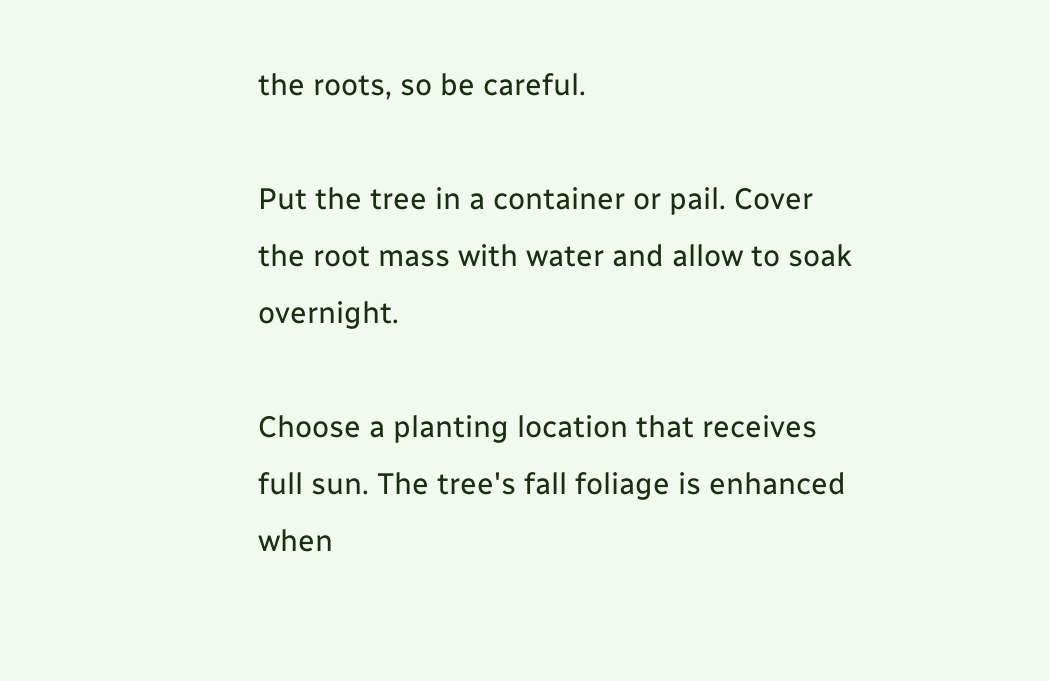the roots, so be careful.

Put the tree in a container or pail. Cover the root mass with water and allow to soak overnight.

Choose a planting location that receives full sun. The tree's fall foliage is enhanced when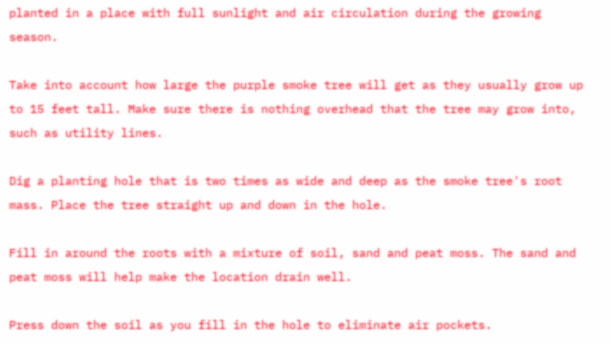planted in a place with full sunlight and air circulation during the growing season.

Take into account how large the purple smoke tree will get as they usually grow up to 15 feet tall. Make sure there is nothing overhead that the tree may grow into, such as utility lines.

Dig a planting hole that is two times as wide and deep as the smoke tree's root mass. Place the tree straight up and down in the hole.

Fill in around the roots with a mixture of soil, sand and peat moss. The sand and peat moss will help make the location drain well.

Press down the soil as you fill in the hole to eliminate air pockets.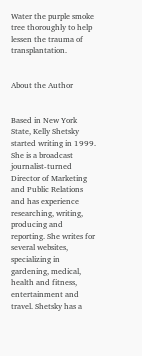Water the purple smoke tree thoroughly to help lessen the trauma of transplantation.


About the Author


Based in New York State, Kelly Shetsky started writing in 1999. She is a broadcast journalist-turned Director of Marketing and Public Relations and has experience researching, writing, producing and reporting. She writes for several websites, specializing in gardening, medical, health and fitness, entertainment and travel. Shetsky has a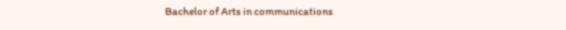Bachelor of Arts in communications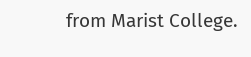from Marist College.